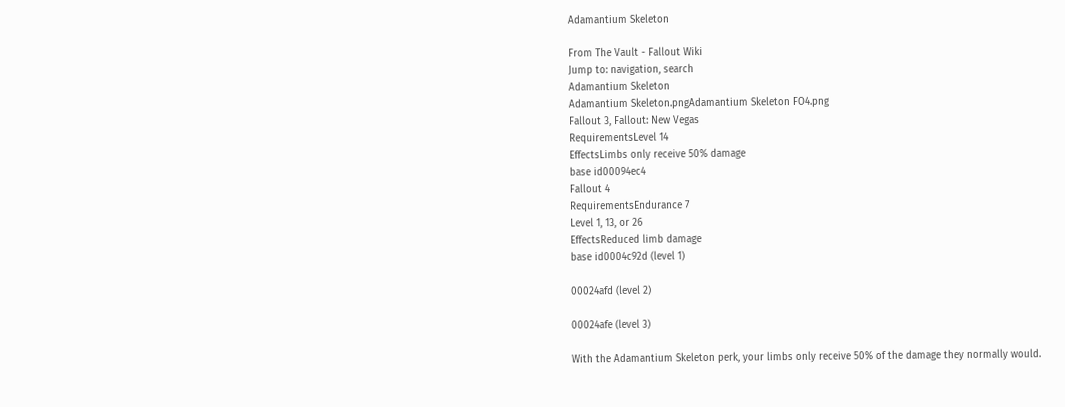Adamantium Skeleton

From The Vault - Fallout Wiki
Jump to: navigation, search
Adamantium Skeleton
Adamantium Skeleton.pngAdamantium Skeleton FO4.png
Fallout 3, Fallout: New Vegas
RequirementsLevel 14
EffectsLimbs only receive 50% damage
base id00094ec4
Fallout 4
RequirementsEndurance 7
Level 1, 13, or 26
EffectsReduced limb damage
base id0004c92d (level 1)

00024afd (level 2)

00024afe (level 3)

With the Adamantium Skeleton perk, your limbs only receive 50% of the damage they normally would.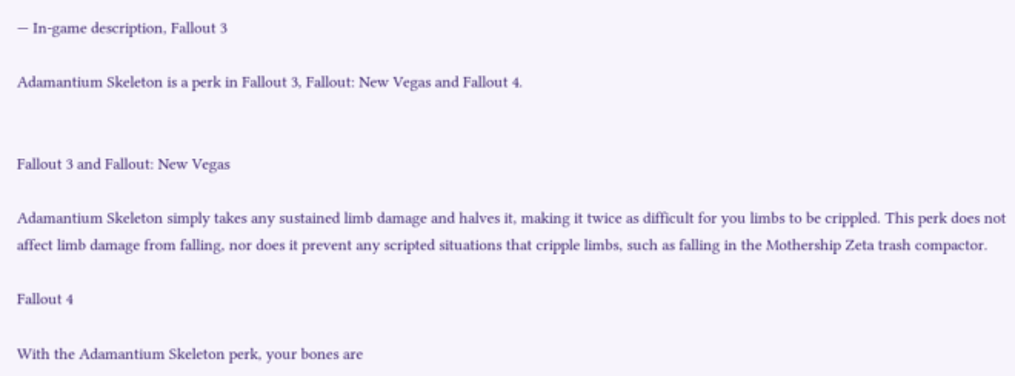— In-game description, Fallout 3

Adamantium Skeleton is a perk in Fallout 3, Fallout: New Vegas and Fallout 4.


Fallout 3 and Fallout: New Vegas

Adamantium Skeleton simply takes any sustained limb damage and halves it, making it twice as difficult for you limbs to be crippled. This perk does not affect limb damage from falling, nor does it prevent any scripted situations that cripple limbs, such as falling in the Mothership Zeta trash compactor.

Fallout 4

With the Adamantium Skeleton perk, your bones are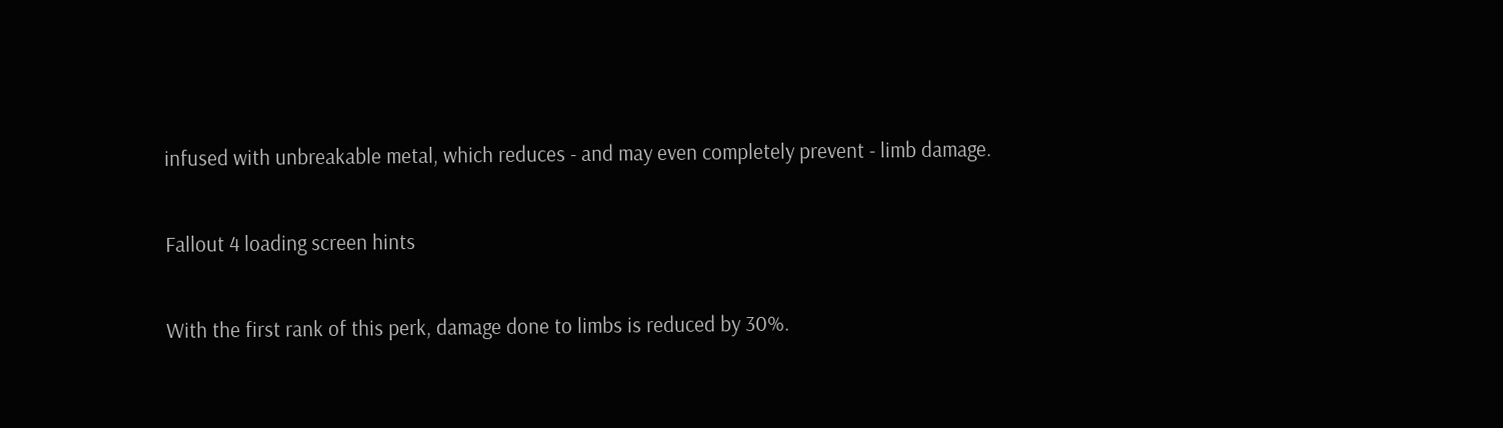infused with unbreakable metal, which reduces - and may even completely prevent - limb damage.

Fallout 4 loading screen hints

With the first rank of this perk, damage done to limbs is reduced by 30%.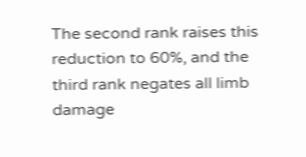The second rank raises this reduction to 60%, and the third rank negates all limb damage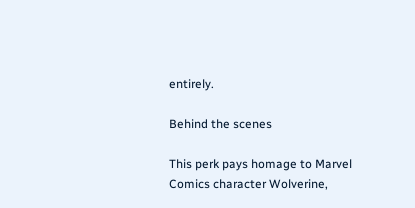entirely.

Behind the scenes

This perk pays homage to Marvel Comics character Wolverine,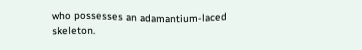who possesses an adamantium-laced skeleton.